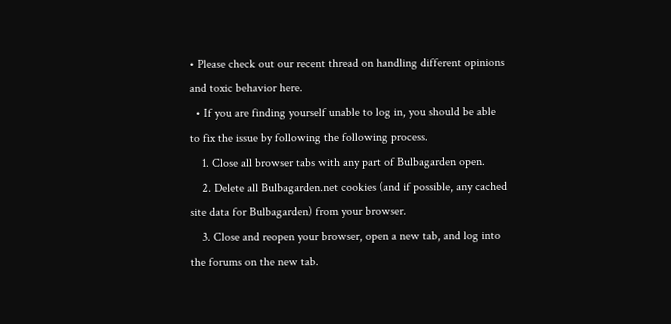• Please check out our recent thread on handling different opinions and toxic behavior here.
  • If you are finding yourself unable to log in, you should be able to fix the issue by following the following process.
    1. Close all browser tabs with any part of Bulbagarden open.
    2. Delete all Bulbagarden.net cookies (and if possible, any cached site data for Bulbagarden) from your browser.
    3. Close and reopen your browser, open a new tab, and log into the forums on the new tab.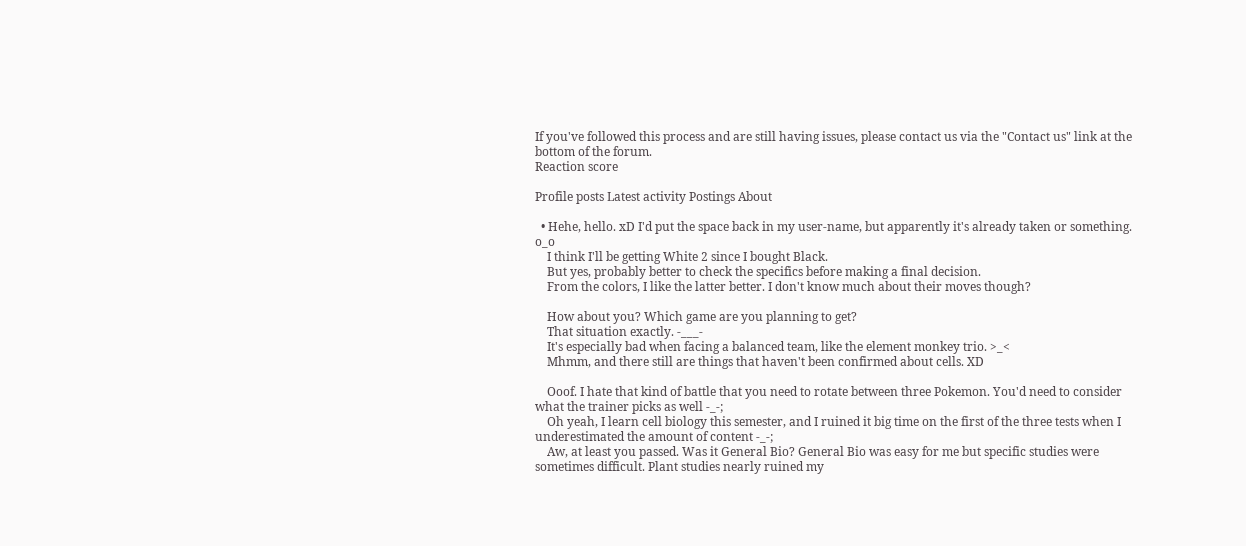If you've followed this process and are still having issues, please contact us via the "Contact us" link at the bottom of the forum.
Reaction score

Profile posts Latest activity Postings About

  • Hehe, hello. xD I'd put the space back in my user-name, but apparently it's already taken or something. o_o
    I think I'll be getting White 2 since I bought Black.
    But yes, probably better to check the specifics before making a final decision.
    From the colors, I like the latter better. I don't know much about their moves though?

    How about you? Which game are you planning to get?
    That situation exactly. -___-
    It's especially bad when facing a balanced team, like the element monkey trio. >_<
    Mhmm, and there still are things that haven't been confirmed about cells. XD

    Ooof. I hate that kind of battle that you need to rotate between three Pokemon. You'd need to consider what the trainer picks as well -_-;
    Oh yeah, I learn cell biology this semester, and I ruined it big time on the first of the three tests when I underestimated the amount of content -_-;
    Aw, at least you passed. Was it General Bio? General Bio was easy for me but specific studies were sometimes difficult. Plant studies nearly ruined my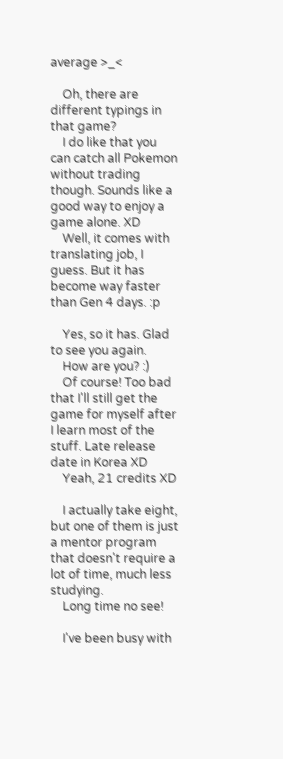average >_<

    Oh, there are different typings in that game?
    I do like that you can catch all Pokemon without trading though. Sounds like a good way to enjoy a game alone. XD
    Well, it comes with translating job, I guess. But it has become way faster than Gen 4 days. :p

    Yes, so it has. Glad to see you again.
    How are you? :)
    Of course! Too bad that I'll still get the game for myself after I learn most of the stuff. Late release date in Korea XD
    Yeah, 21 credits XD

    I actually take eight, but one of them is just a mentor program that doesn't require a lot of time, much less studying.
    Long time no see!

    I've been busy with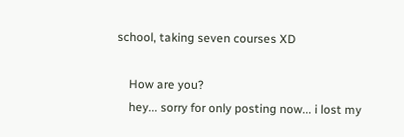school, taking seven courses XD

    How are you?
    hey... sorry for only posting now... i lost my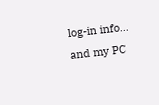log-in info... and my PC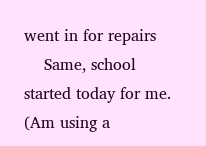went in for repairs
    Same, school started today for me. (Am using a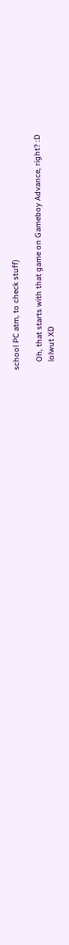school PC atm, to check stuff)

    Oh, that starts with that game on Gameboy Advance, right? :D
    lolwut XD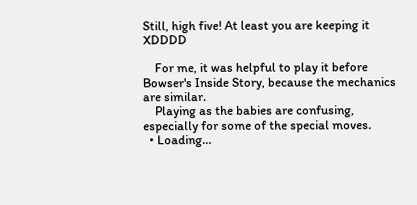Still, high five! At least you are keeping it XDDDD

    For me, it was helpful to play it before Bowser's Inside Story, because the mechanics are similar.
    Playing as the babies are confusing, especially for some of the special moves.
  • Loading…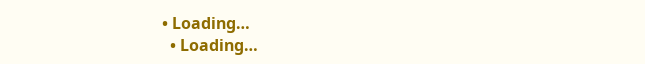• Loading…
  • Loading…